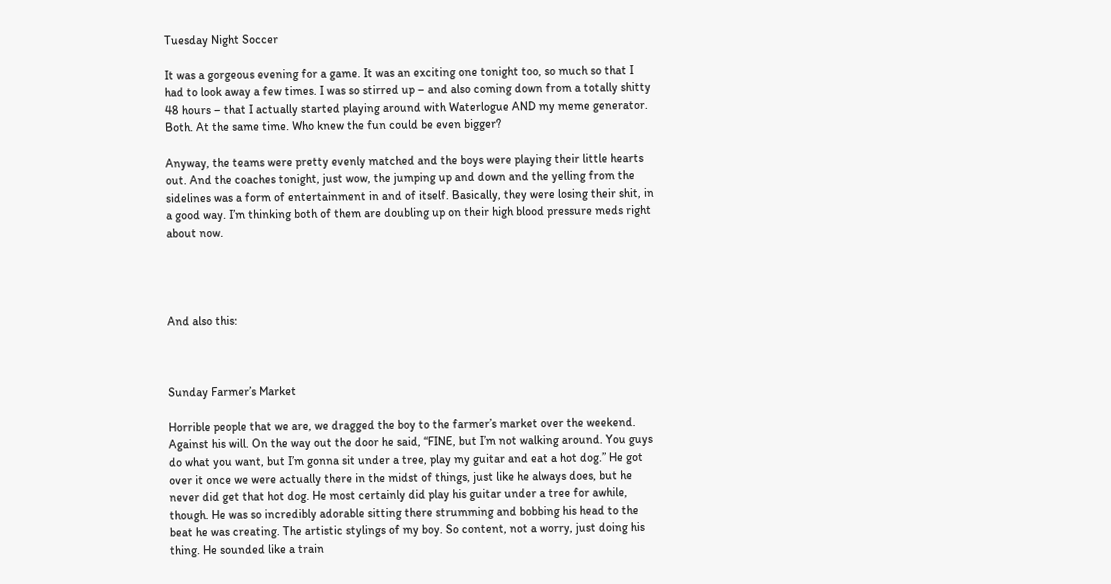Tuesday Night Soccer

It was a gorgeous evening for a game. It was an exciting one tonight too, so much so that I had to look away a few times. I was so stirred up – and also coming down from a totally shitty 48 hours – that I actually started playing around with Waterlogue AND my meme generator. Both. At the same time. Who knew the fun could be even bigger?

Anyway, the teams were pretty evenly matched and the boys were playing their little hearts out. And the coaches tonight, just wow, the jumping up and down and the yelling from the sidelines was a form of entertainment in and of itself. Basically, they were losing their shit, in a good way. I’m thinking both of them are doubling up on their high blood pressure meds right about now.




And also this:



Sunday Farmer’s Market

Horrible people that we are, we dragged the boy to the farmer’s market over the weekend. Against his will. On the way out the door he said, “FINE, but I’m not walking around. You guys do what you want, but I’m gonna sit under a tree, play my guitar and eat a hot dog.” He got over it once we were actually there in the midst of things, just like he always does, but he never did get that hot dog. He most certainly did play his guitar under a tree for awhile, though. He was so incredibly adorable sitting there strumming and bobbing his head to the beat he was creating. The artistic stylings of my boy. So content, not a worry, just doing his thing. He sounded like a train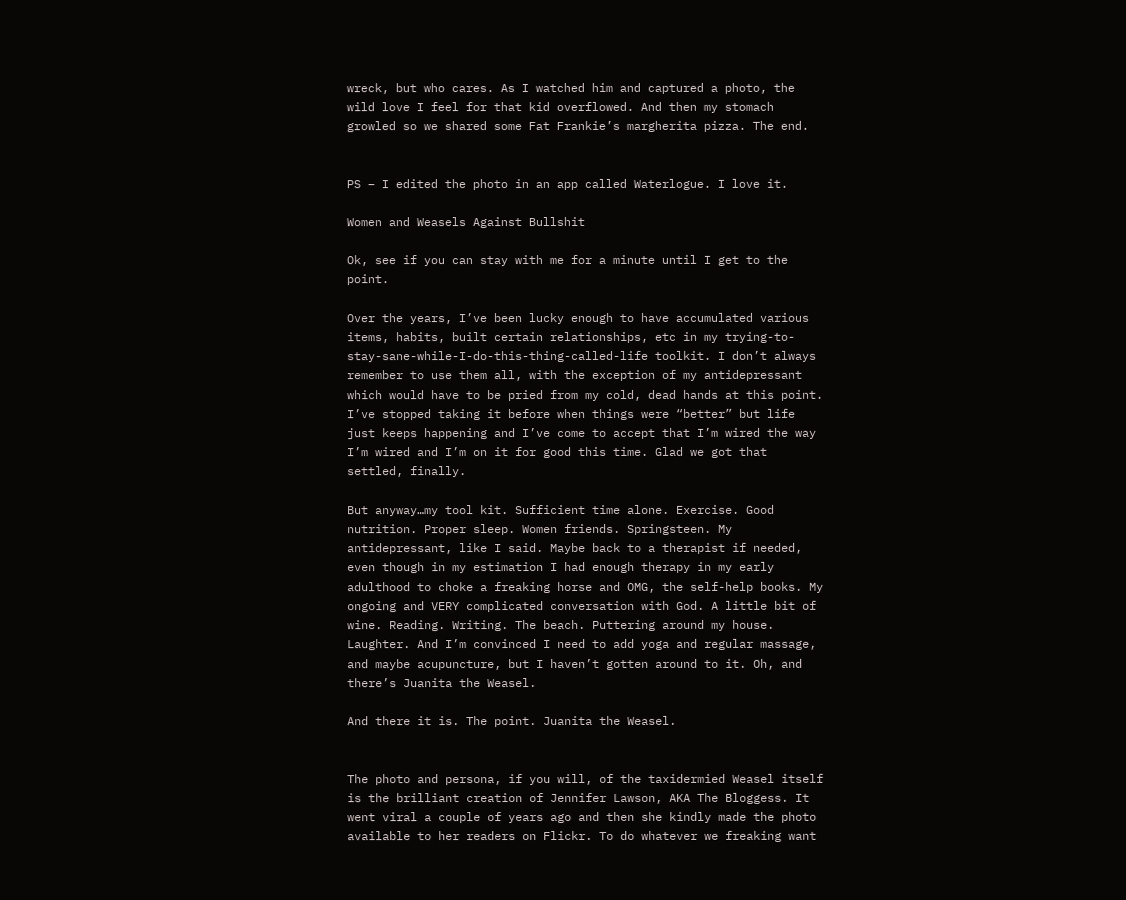wreck, but who cares. As I watched him and captured a photo, the wild love I feel for that kid overflowed. And then my stomach growled so we shared some Fat Frankie’s margherita pizza. The end.


PS – I edited the photo in an app called Waterlogue. I love it.

Women and Weasels Against Bullshit

Ok, see if you can stay with me for a minute until I get to the point.

Over the years, I’ve been lucky enough to have accumulated various items, habits, built certain relationships, etc in my trying-to-stay-sane-while-I-do-this-thing-called-life toolkit. I don’t always remember to use them all, with the exception of my antidepressant which would have to be pried from my cold, dead hands at this point. I’ve stopped taking it before when things were “better” but life just keeps happening and I’ve come to accept that I’m wired the way I’m wired and I’m on it for good this time. Glad we got that settled, finally.

But anyway…my tool kit. Sufficient time alone. Exercise. Good nutrition. Proper sleep. Women friends. Springsteen. My antidepressant, like I said. Maybe back to a therapist if needed, even though in my estimation I had enough therapy in my early adulthood to choke a freaking horse and OMG, the self-help books. My ongoing and VERY complicated conversation with God. A little bit of wine. Reading. Writing. The beach. Puttering around my house. Laughter. And I’m convinced I need to add yoga and regular massage, and maybe acupuncture, but I haven’t gotten around to it. Oh, and there’s Juanita the Weasel.

And there it is. The point. Juanita the Weasel.


The photo and persona, if you will, of the taxidermied Weasel itself is the brilliant creation of Jennifer Lawson, AKA The Bloggess. It went viral a couple of years ago and then she kindly made the photo available to her readers on Flickr. To do whatever we freaking want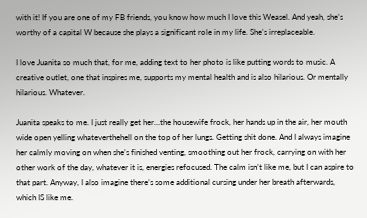with it! If you are one of my FB friends, you know how much I love this Weasel. And yeah, she’s worthy of a capital W because she plays a significant role in my life. She’s irreplaceable.

I love Juanita so much that, for me, adding text to her photo is like putting words to music. A creative outlet, one that inspires me, supports my mental health and is also hilarious. Or mentally hilarious. Whatever.

Juanita speaks to me. I just really get her…the housewife frock, her hands up in the air, her mouth wide open yelling whateverthehell on the top of her lungs. Getting shit done. And I always imagine her calmly moving on when she’s finished venting, smoothing out her frock, carrying on with her other work of the day, whatever it is, energies refocused. The calm isn’t like me, but I can aspire to that part. Anyway, I also imagine there’s some additional cursing under her breath afterwards, which IS like me.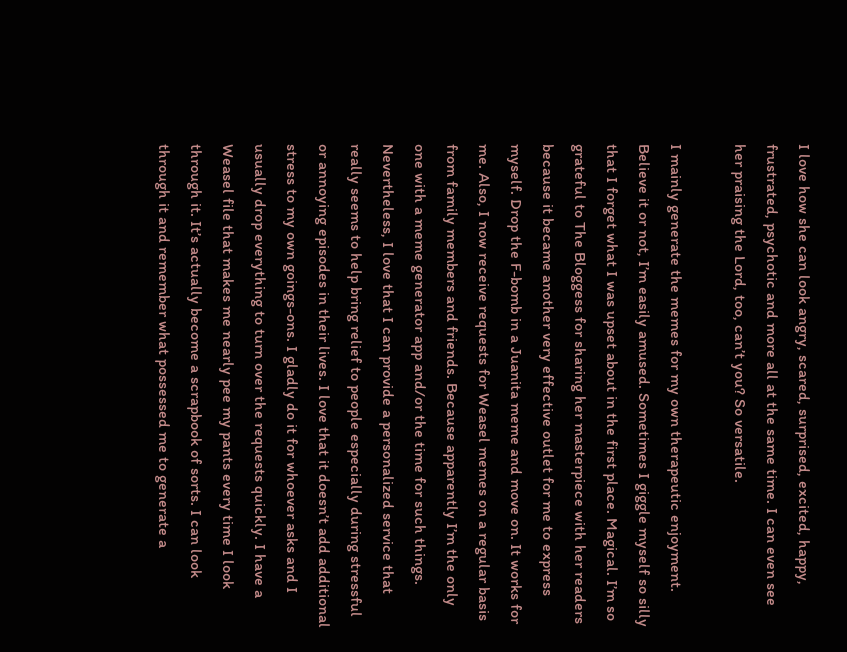I love how she can look angry, scared, surprised, excited, happy, frustrated, psychotic and more all at the same time. I can even see her praising the Lord, too, can’t you? So versatile.

I mainly generate the memes for my own therapeutic enjoyment. Believe it or not, I’m easily amused. Sometimes I giggle myself so silly that I forget what I was upset about in the first place. Magical. I’m so grateful to The Bloggess for sharing her masterpiece with her readers because it became another very effective outlet for me to express myself. Drop the F-bomb in a Juanita meme and move on. It works for me. Also, I now receive requests for Weasel memes on a regular basis from family members and friends. Because apparently I’m the only one with a meme generator app and/or the time for such things. Nevertheless, I love that I can provide a personalized service that really seems to help bring relief to people especially during stressful or annoying episodes in their lives. I love that it doesn’t add additional stress to my own goings-ons. I gladly do it for whoever asks and I usually drop everything to turn over the requests quickly. I have a Weasel file that makes me nearly pee my pants every time I look through it. It’s actually become a scrapbook of sorts. I can look through it and remember what possessed me to generate a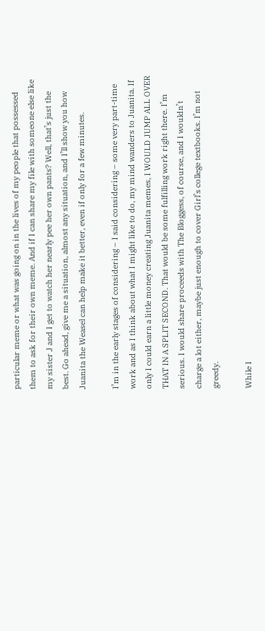particular meme or what was going on in the lives of my people that possessed them to ask for their own meme. And if I can share my file with someone else like my sister J and I get to watch her nearly pee her own pants? Well, that’s just the best. Go ahead, give me a situation, almost any situation, and I’ll show you how Juanita the Weasel can help make it better, even if only for a few minutes.

I’m in the early stages of considering – I said considering – some very part-time work and as I think about what I might like to do, my mind wanders to Juanita. If only I could earn a little money creating Juanita memes, I WOULD JUMP ALL OVER THAT IN A SPLIT SECOND. That would be some fulfilling work right there. I’m serious. I would share proceeds with The Bloggess, of course, and I wouldn’t charge a lot either, maybe just enough to cover Girl’s college textbooks. I’m not greedy.

While I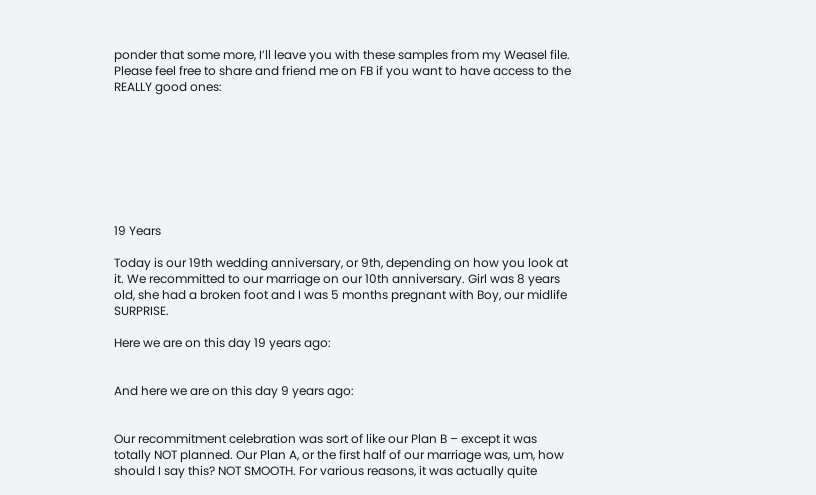ponder that some more, I’ll leave you with these samples from my Weasel file. Please feel free to share and friend me on FB if you want to have access to the REALLY good ones:








19 Years

Today is our 19th wedding anniversary, or 9th, depending on how you look at it. We recommitted to our marriage on our 10th anniversary. Girl was 8 years old, she had a broken foot and I was 5 months pregnant with Boy, our midlife SURPRISE.

Here we are on this day 19 years ago:


And here we are on this day 9 years ago:


Our recommitment celebration was sort of like our Plan B – except it was totally NOT planned. Our Plan A, or the first half of our marriage was, um, how should I say this? NOT SMOOTH. For various reasons, it was actually quite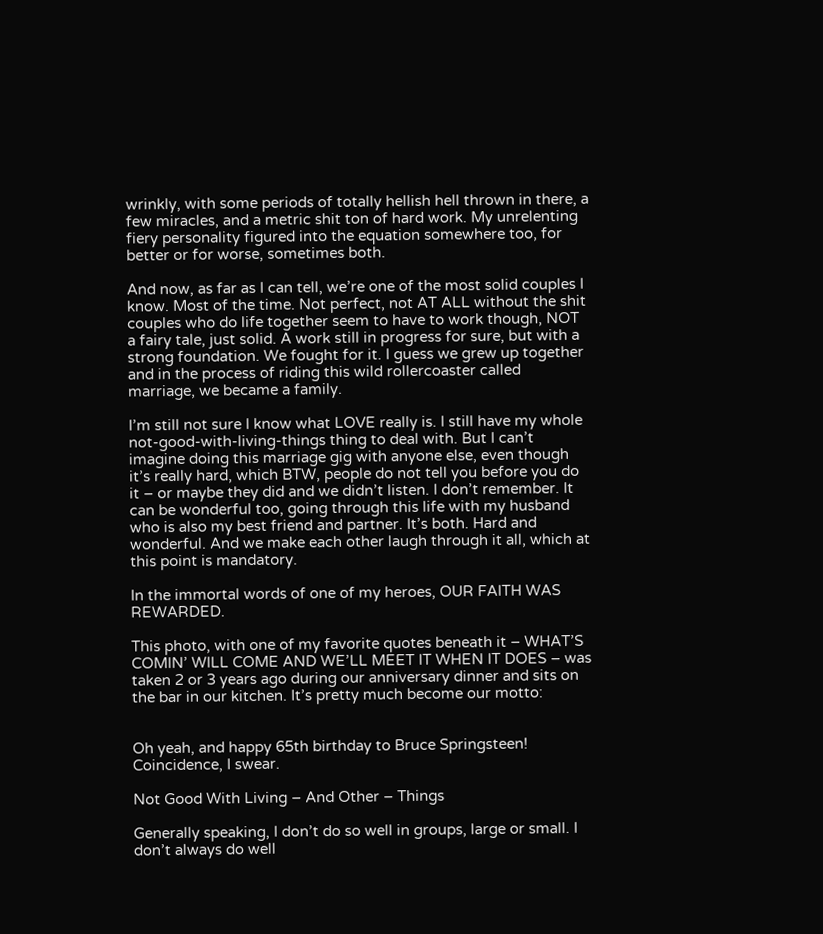wrinkly, with some periods of totally hellish hell thrown in there, a few miracles, and a metric shit ton of hard work. My unrelenting fiery personality figured into the equation somewhere too, for better or for worse, sometimes both.

And now, as far as I can tell, we’re one of the most solid couples I know. Most of the time. Not perfect, not AT ALL without the shit couples who do life together seem to have to work though, NOT a fairy tale, just solid. A work still in progress for sure, but with a strong foundation. We fought for it. I guess we grew up together and in the process of riding this wild rollercoaster called marriage, we became a family.

I’m still not sure I know what LOVE really is. I still have my whole not-good-with-living-things thing to deal with. But I can’t imagine doing this marriage gig with anyone else, even though it’s really hard, which BTW, people do not tell you before you do it – or maybe they did and we didn’t listen. I don’t remember. It can be wonderful too, going through this life with my husband who is also my best friend and partner. It’s both. Hard and wonderful. And we make each other laugh through it all, which at this point is mandatory.

In the immortal words of one of my heroes, OUR FAITH WAS REWARDED.

This photo, with one of my favorite quotes beneath it – WHAT’S COMIN’ WILL COME AND WE’LL MEET IT WHEN IT DOES – was taken 2 or 3 years ago during our anniversary dinner and sits on the bar in our kitchen. It’s pretty much become our motto:


Oh yeah, and happy 65th birthday to Bruce Springsteen! Coincidence, I swear.

Not Good With Living – And Other – Things

Generally speaking, I don’t do so well in groups, large or small. I don’t always do well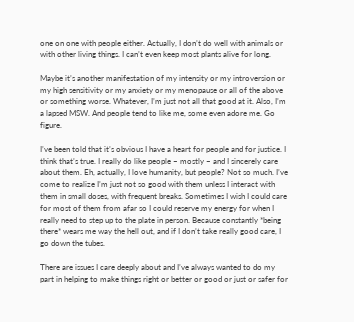one on one with people either. Actually, I don’t do well with animals or with other living things. I can’t even keep most plants alive for long.

Maybe it’s another manifestation of my intensity or my introversion or my high sensitivity or my anxiety or my menopause or all of the above or something worse. Whatever, I’m just not all that good at it. Also, I’m a lapsed MSW. And people tend to like me, some even adore me. Go figure.

I’ve been told that it’s obvious I have a heart for people and for justice. I think that’s true. I really do like people – mostly – and I sincerely care about them. Eh, actually, I love humanity, but people? Not so much. I’ve come to realize I’m just not so good with them unless I interact with them in small doses, with frequent breaks. Sometimes I wish I could care for most of them from afar so I could reserve my energy for when I really need to step up to the plate in person. Because constantly *being there* wears me way the hell out, and if I don’t take really good care, I go down the tubes.

There are issues I care deeply about and I’ve always wanted to do my part in helping to make things right or better or good or just or safer for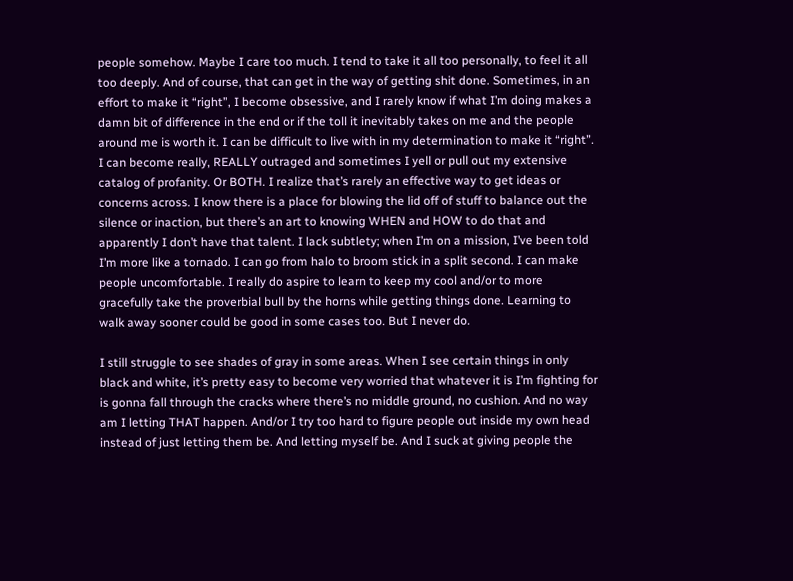people somehow. Maybe I care too much. I tend to take it all too personally, to feel it all too deeply. And of course, that can get in the way of getting shit done. Sometimes, in an effort to make it “right”, I become obsessive, and I rarely know if what I’m doing makes a damn bit of difference in the end or if the toll it inevitably takes on me and the people around me is worth it. I can be difficult to live with in my determination to make it “right”. I can become really, REALLY outraged and sometimes I yell or pull out my extensive catalog of profanity. Or BOTH. I realize that’s rarely an effective way to get ideas or concerns across. I know there is a place for blowing the lid off of stuff to balance out the silence or inaction, but there’s an art to knowing WHEN and HOW to do that and apparently I don’t have that talent. I lack subtlety; when I’m on a mission, I’ve been told I’m more like a tornado. I can go from halo to broom stick in a split second. I can make people uncomfortable. I really do aspire to learn to keep my cool and/or to more gracefully take the proverbial bull by the horns while getting things done. Learning to walk away sooner could be good in some cases too. But I never do.

I still struggle to see shades of gray in some areas. When I see certain things in only black and white, it’s pretty easy to become very worried that whatever it is I’m fighting for is gonna fall through the cracks where there’s no middle ground, no cushion. And no way am I letting THAT happen. And/or I try too hard to figure people out inside my own head instead of just letting them be. And letting myself be. And I suck at giving people the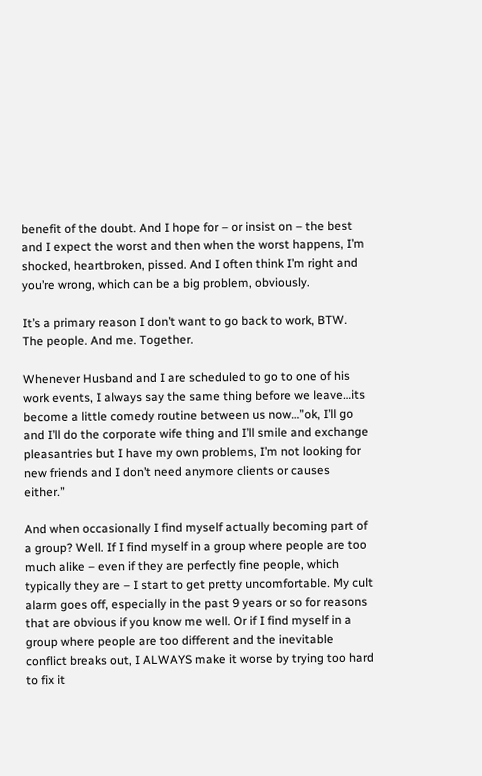benefit of the doubt. And I hope for – or insist on – the best and I expect the worst and then when the worst happens, I’m shocked, heartbroken, pissed. And I often think I’m right and you’re wrong, which can be a big problem, obviously.

It’s a primary reason I don’t want to go back to work, BTW. The people. And me. Together.

Whenever Husband and I are scheduled to go to one of his work events, I always say the same thing before we leave…its become a little comedy routine between us now…”ok, I’ll go and I’ll do the corporate wife thing and I’ll smile and exchange pleasantries but I have my own problems, I’m not looking for new friends and I don’t need anymore clients or causes either.”

And when occasionally I find myself actually becoming part of a group? Well. If I find myself in a group where people are too much alike – even if they are perfectly fine people, which typically they are – I start to get pretty uncomfortable. My cult alarm goes off, especially in the past 9 years or so for reasons that are obvious if you know me well. Or if I find myself in a group where people are too different and the inevitable conflict breaks out, I ALWAYS make it worse by trying too hard to fix it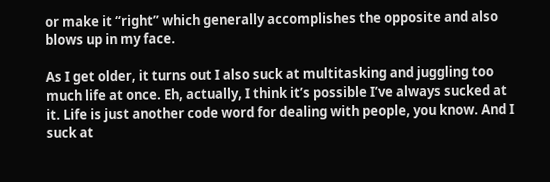or make it “right” which generally accomplishes the opposite and also blows up in my face.

As I get older, it turns out I also suck at multitasking and juggling too much life at once. Eh, actually, I think it’s possible I’ve always sucked at it. Life is just another code word for dealing with people, you know. And I suck at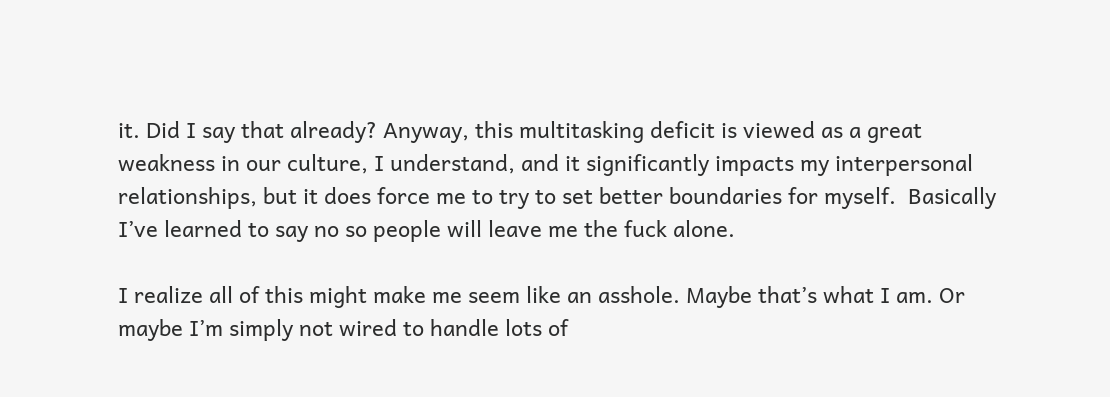it. Did I say that already? Anyway, this multitasking deficit is viewed as a great weakness in our culture, I understand, and it significantly impacts my interpersonal relationships, but it does force me to try to set better boundaries for myself.  Basically I’ve learned to say no so people will leave me the fuck alone.

I realize all of this might make me seem like an asshole. Maybe that’s what I am. Or maybe I’m simply not wired to handle lots of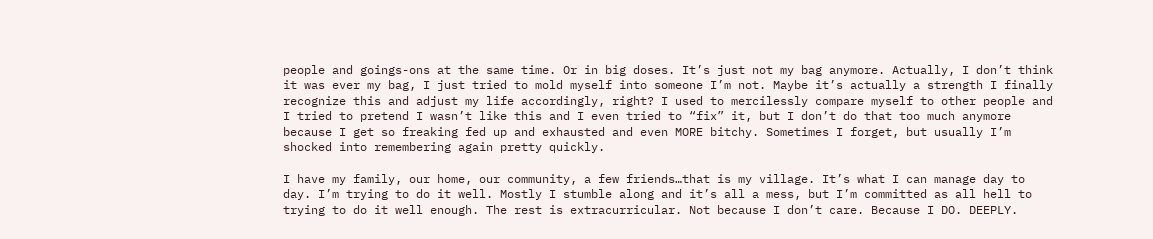people and goings-ons at the same time. Or in big doses. It’s just not my bag anymore. Actually, I don’t think it was ever my bag, I just tried to mold myself into someone I’m not. Maybe it’s actually a strength I finally recognize this and adjust my life accordingly, right? I used to mercilessly compare myself to other people and I tried to pretend I wasn’t like this and I even tried to “fix” it, but I don’t do that too much anymore because I get so freaking fed up and exhausted and even MORE bitchy. Sometimes I forget, but usually I’m shocked into remembering again pretty quickly.

I have my family, our home, our community, a few friends…that is my village. It’s what I can manage day to day. I’m trying to do it well. Mostly I stumble along and it’s all a mess, but I’m committed as all hell to trying to do it well enough. The rest is extracurricular. Not because I don’t care. Because I DO. DEEPLY.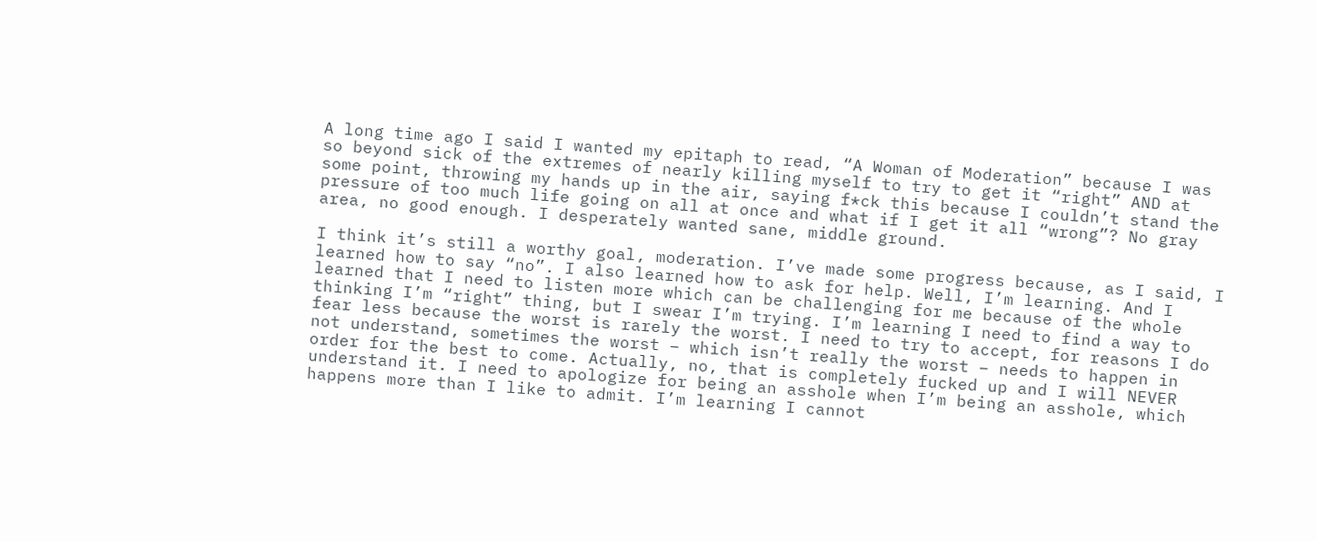A long time ago I said I wanted my epitaph to read, “A Woman of Moderation” because I was so beyond sick of the extremes of nearly killing myself to try to get it “right” AND at some point, throwing my hands up in the air, saying f*ck this because I couldn’t stand the pressure of too much life going on all at once and what if I get it all “wrong”? No gray area, no good enough. I desperately wanted sane, middle ground.

I think it’s still a worthy goal, moderation. I’ve made some progress because, as I said, I learned how to say “no”. I also learned how to ask for help. Well, I’m learning. And I learned that I need to listen more which can be challenging for me because of the whole thinking I’m “right” thing, but I swear I’m trying. I’m learning I need to find a way to fear less because the worst is rarely the worst. I need to try to accept, for reasons I do not understand, sometimes the worst – which isn’t really the worst – needs to happen in order for the best to come. Actually, no, that is completely fucked up and I will NEVER understand it. I need to apologize for being an asshole when I’m being an asshole, which happens more than I like to admit. I’m learning I cannot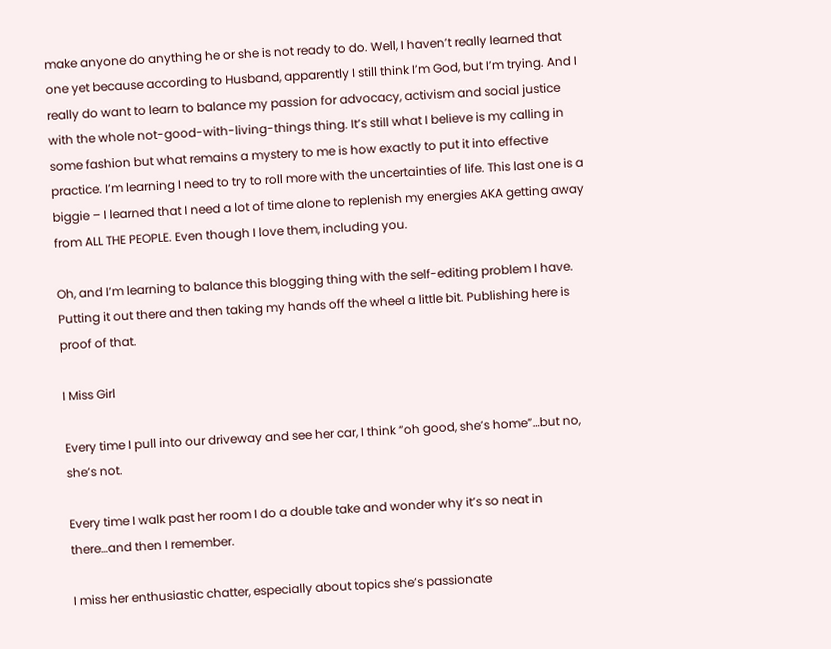make anyone do anything he or she is not ready to do. Well, I haven’t really learned that one yet because according to Husband, apparently I still think I’m God, but I’m trying. And I really do want to learn to balance my passion for advocacy, activism and social justice with the whole not-good-with-living-things thing. It’s still what I believe is my calling in some fashion but what remains a mystery to me is how exactly to put it into effective practice. I’m learning I need to try to roll more with the uncertainties of life. This last one is a biggie – I learned that I need a lot of time alone to replenish my energies AKA getting away from ALL THE PEOPLE. Even though I love them, including you.

Oh, and I’m learning to balance this blogging thing with the self-editing problem I have. Putting it out there and then taking my hands off the wheel a little bit. Publishing here is proof of that.

I Miss Girl

Every time I pull into our driveway and see her car, I think “oh good, she’s home”…but no, she’s not.

Every time I walk past her room I do a double take and wonder why it’s so neat in there…and then I remember.

I miss her enthusiastic chatter, especially about topics she’s passionate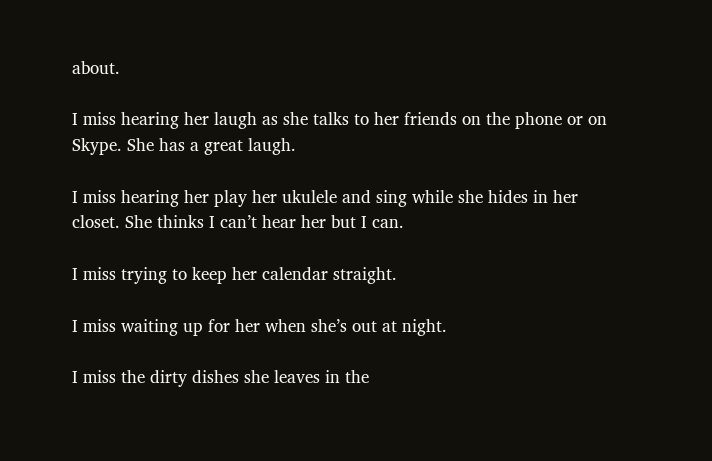about.

I miss hearing her laugh as she talks to her friends on the phone or on Skype. She has a great laugh.

I miss hearing her play her ukulele and sing while she hides in her closet. She thinks I can’t hear her but I can.

I miss trying to keep her calendar straight.

I miss waiting up for her when she’s out at night.

I miss the dirty dishes she leaves in the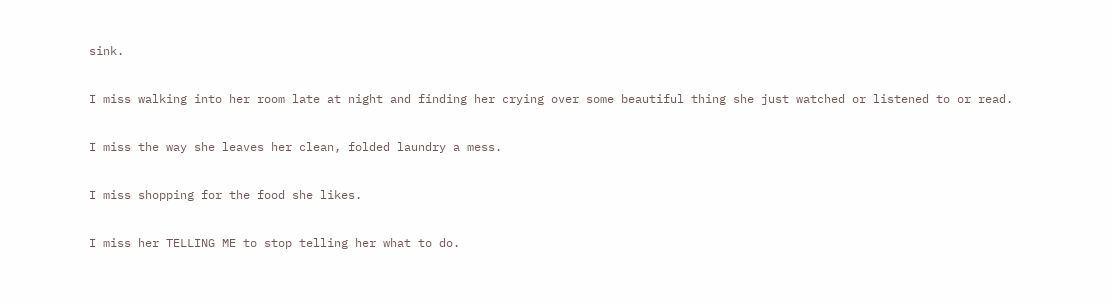sink.

I miss walking into her room late at night and finding her crying over some beautiful thing she just watched or listened to or read.

I miss the way she leaves her clean, folded laundry a mess.

I miss shopping for the food she likes.

I miss her TELLING ME to stop telling her what to do.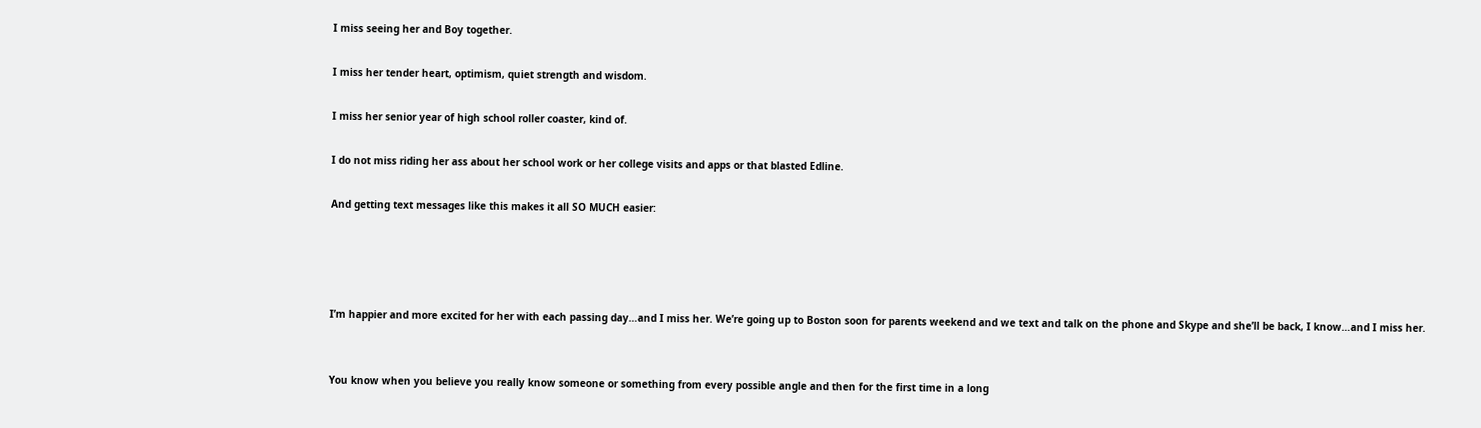I miss seeing her and Boy together.

I miss her tender heart, optimism, quiet strength and wisdom.

I miss her senior year of high school roller coaster, kind of.

I do not miss riding her ass about her school work or her college visits and apps or that blasted Edline.

And getting text messages like this makes it all SO MUCH easier:




I’m happier and more excited for her with each passing day…and I miss her. We’re going up to Boston soon for parents weekend and we text and talk on the phone and Skype and she’ll be back, I know…and I miss her.


You know when you believe you really know someone or something from every possible angle and then for the first time in a long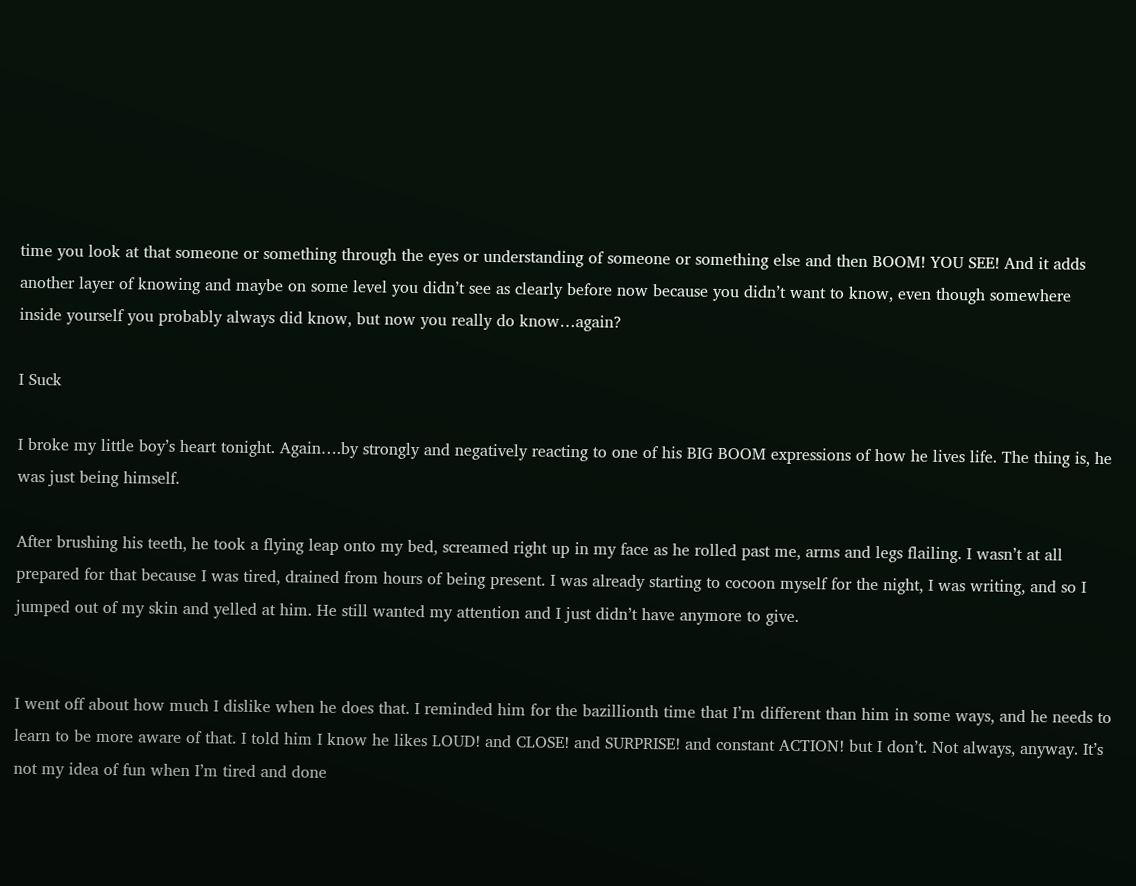time you look at that someone or something through the eyes or understanding of someone or something else and then BOOM! YOU SEE! And it adds another layer of knowing and maybe on some level you didn’t see as clearly before now because you didn’t want to know, even though somewhere inside yourself you probably always did know, but now you really do know…again?

I Suck

I broke my little boy’s heart tonight. Again….by strongly and negatively reacting to one of his BIG BOOM expressions of how he lives life. The thing is, he was just being himself.

After brushing his teeth, he took a flying leap onto my bed, screamed right up in my face as he rolled past me, arms and legs flailing. I wasn’t at all prepared for that because I was tired, drained from hours of being present. I was already starting to cocoon myself for the night, I was writing, and so I jumped out of my skin and yelled at him. He still wanted my attention and I just didn’t have anymore to give.


I went off about how much I dislike when he does that. I reminded him for the bazillionth time that I’m different than him in some ways, and he needs to learn to be more aware of that. I told him I know he likes LOUD! and CLOSE! and SURPRISE! and constant ACTION! but I don’t. Not always, anyway. It’s not my idea of fun when I’m tired and done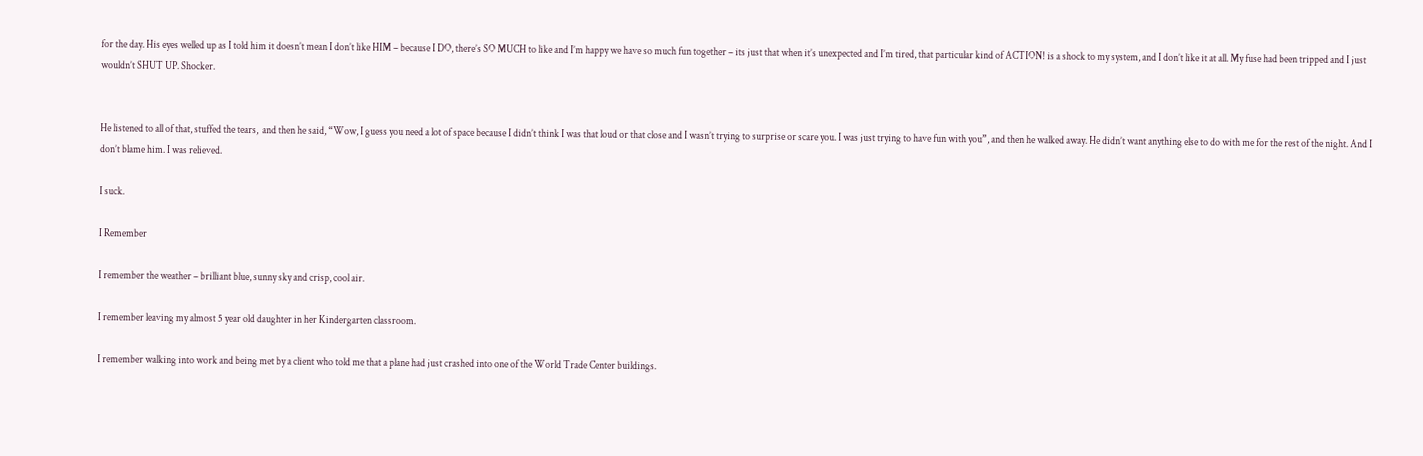for the day. His eyes welled up as I told him it doesn’t mean I don’t like HIM – because I DO, there’s SO MUCH to like and I’m happy we have so much fun together – its just that when it’s unexpected and I’m tired, that particular kind of ACTION! is a shock to my system, and I don’t like it at all. My fuse had been tripped and I just wouldn’t SHUT UP. Shocker.


He listened to all of that, stuffed the tears,  and then he said, “Wow, I guess you need a lot of space because I didn’t think I was that loud or that close and I wasn’t trying to surprise or scare you. I was just trying to have fun with you”, and then he walked away. He didn’t want anything else to do with me for the rest of the night. And I don’t blame him. I was relieved.

I suck.

I Remember

I remember the weather – brilliant blue, sunny sky and crisp, cool air.

I remember leaving my almost 5 year old daughter in her Kindergarten classroom.

I remember walking into work and being met by a client who told me that a plane had just crashed into one of the World Trade Center buildings.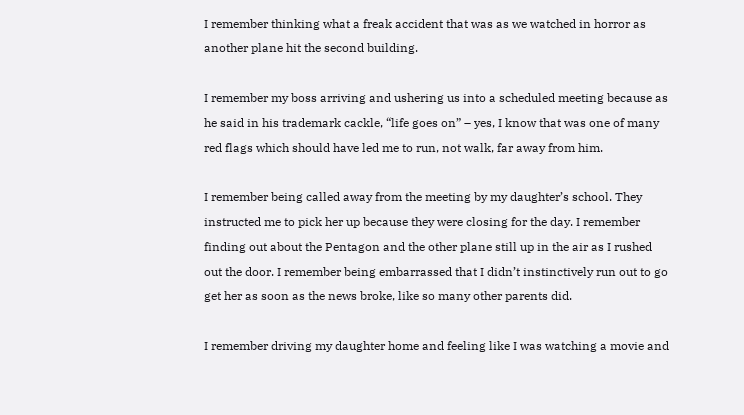I remember thinking what a freak accident that was as we watched in horror as another plane hit the second building.

I remember my boss arriving and ushering us into a scheduled meeting because as he said in his trademark cackle, “life goes on” – yes, I know that was one of many red flags which should have led me to run, not walk, far away from him.

I remember being called away from the meeting by my daughter’s school. They instructed me to pick her up because they were closing for the day. I remember finding out about the Pentagon and the other plane still up in the air as I rushed out the door. I remember being embarrassed that I didn’t instinctively run out to go get her as soon as the news broke, like so many other parents did.

I remember driving my daughter home and feeling like I was watching a movie and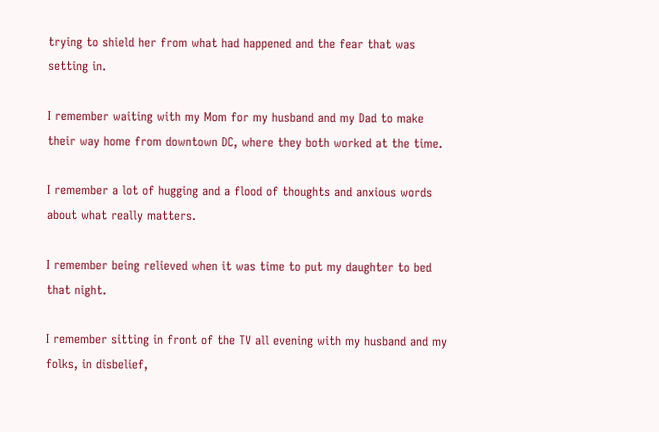trying to shield her from what had happened and the fear that was setting in.

I remember waiting with my Mom for my husband and my Dad to make their way home from downtown DC, where they both worked at the time.

I remember a lot of hugging and a flood of thoughts and anxious words about what really matters.

I remember being relieved when it was time to put my daughter to bed that night.

I remember sitting in front of the TV all evening with my husband and my folks, in disbelief,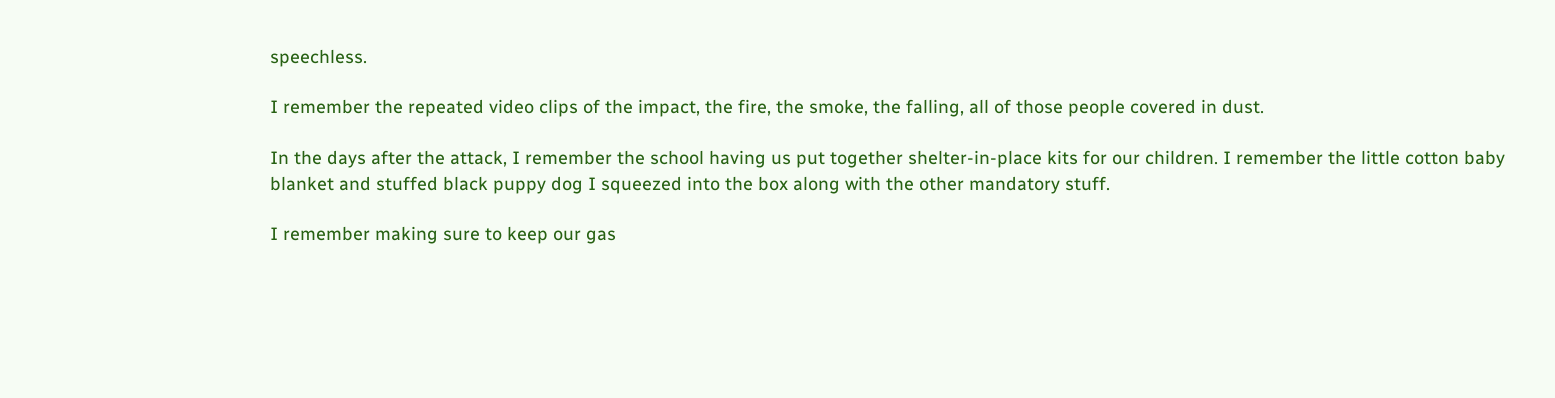speechless.

I remember the repeated video clips of the impact, the fire, the smoke, the falling, all of those people covered in dust.

In the days after the attack, I remember the school having us put together shelter-in-place kits for our children. I remember the little cotton baby blanket and stuffed black puppy dog I squeezed into the box along with the other mandatory stuff.

I remember making sure to keep our gas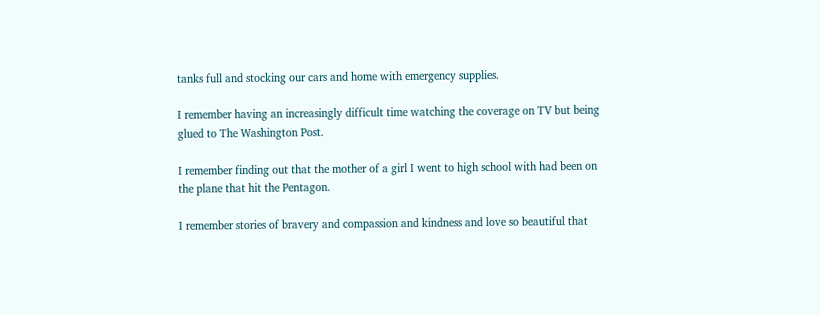tanks full and stocking our cars and home with emergency supplies.

I remember having an increasingly difficult time watching the coverage on TV but being glued to The Washington Post.

I remember finding out that the mother of a girl I went to high school with had been on the plane that hit the Pentagon.

I remember stories of bravery and compassion and kindness and love so beautiful that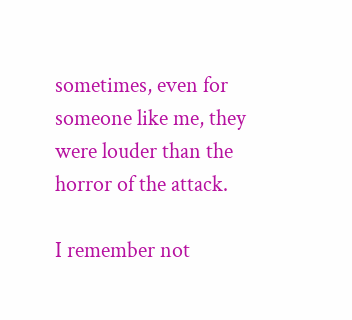sometimes, even for someone like me, they were louder than the horror of the attack.

I remember not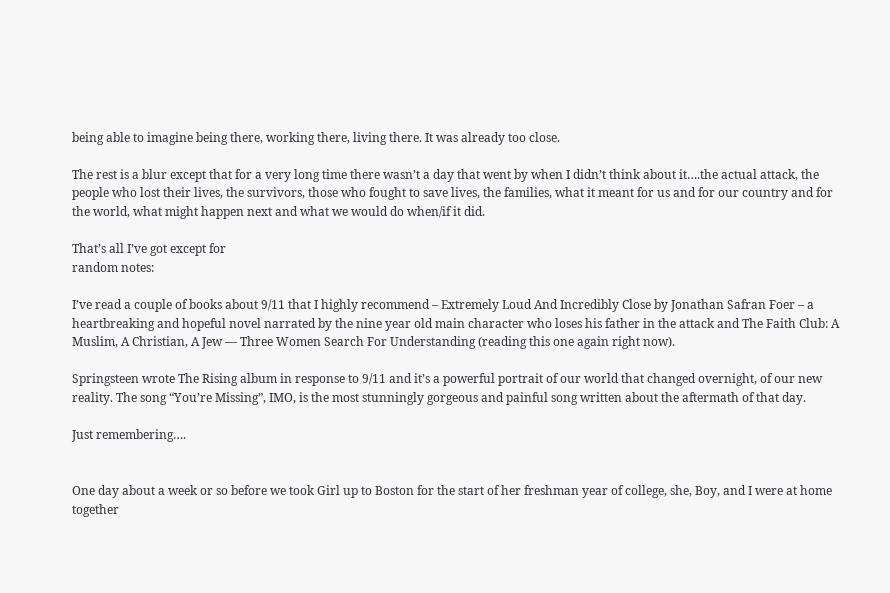being able to imagine being there, working there, living there. It was already too close.

The rest is a blur except that for a very long time there wasn’t a day that went by when I didn’t think about it….the actual attack, the people who lost their lives, the survivors, those who fought to save lives, the families, what it meant for us and for our country and for the world, what might happen next and what we would do when/if it did.

That’s all I’ve got except for
random notes:

I’ve read a couple of books about 9/11 that I highly recommend – Extremely Loud And Incredibly Close by Jonathan Safran Foer – a heartbreaking and hopeful novel narrated by the nine year old main character who loses his father in the attack and The Faith Club: A Muslim, A Christian, A Jew — Three Women Search For Understanding (reading this one again right now).

Springsteen wrote The Rising album in response to 9/11 and it’s a powerful portrait of our world that changed overnight, of our new reality. The song “You’re Missing”, IMO, is the most stunningly gorgeous and painful song written about the aftermath of that day.

Just remembering….


One day about a week or so before we took Girl up to Boston for the start of her freshman year of college, she, Boy, and I were at home together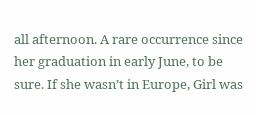all afternoon. A rare occurrence since her graduation in early June, to be sure. If she wasn’t in Europe, Girl was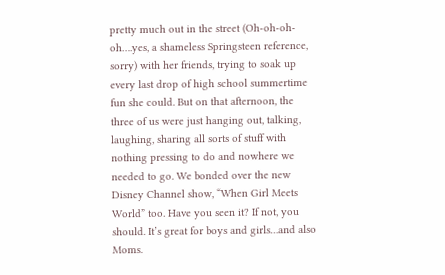pretty much out in the street (Oh-oh-oh-oh….yes, a shameless Springsteen reference, sorry) with her friends, trying to soak up every last drop of high school summertime fun she could. But on that afternoon, the three of us were just hanging out, talking, laughing, sharing all sorts of stuff with nothing pressing to do and nowhere we needed to go. We bonded over the new Disney Channel show, “When Girl Meets World” too. Have you seen it? If not, you should. It’s great for boys and girls…and also Moms.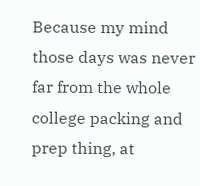Because my mind those days was never far from the whole college packing and prep thing, at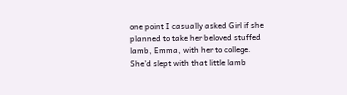one point I casually asked Girl if she planned to take her beloved stuffed lamb, Emma, with her to college. She’d slept with that little lamb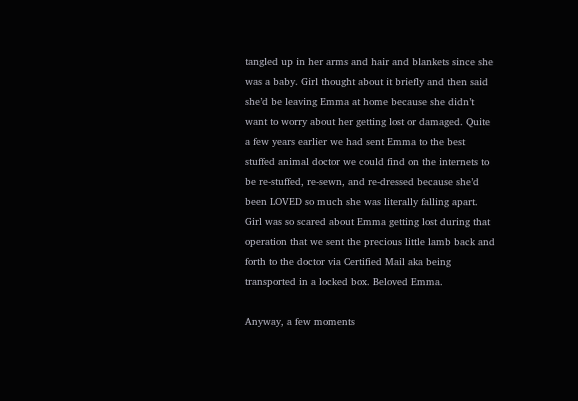tangled up in her arms and hair and blankets since she was a baby. Girl thought about it briefly and then said she’d be leaving Emma at home because she didn’t want to worry about her getting lost or damaged. Quite a few years earlier we had sent Emma to the best stuffed animal doctor we could find on the internets to be re-stuffed, re-sewn, and re-dressed because she’d been LOVED so much she was literally falling apart. Girl was so scared about Emma getting lost during that operation that we sent the precious little lamb back and forth to the doctor via Certified Mail aka being transported in a locked box. Beloved Emma.

Anyway, a few moments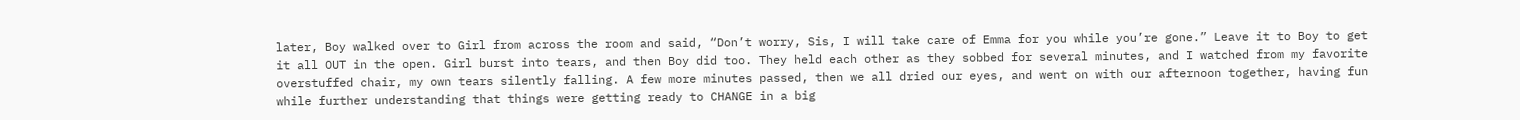later, Boy walked over to Girl from across the room and said, “Don’t worry, Sis, I will take care of Emma for you while you’re gone.” Leave it to Boy to get it all OUT in the open. Girl burst into tears, and then Boy did too. They held each other as they sobbed for several minutes, and I watched from my favorite overstuffed chair, my own tears silently falling. A few more minutes passed, then we all dried our eyes, and went on with our afternoon together, having fun while further understanding that things were getting ready to CHANGE in a big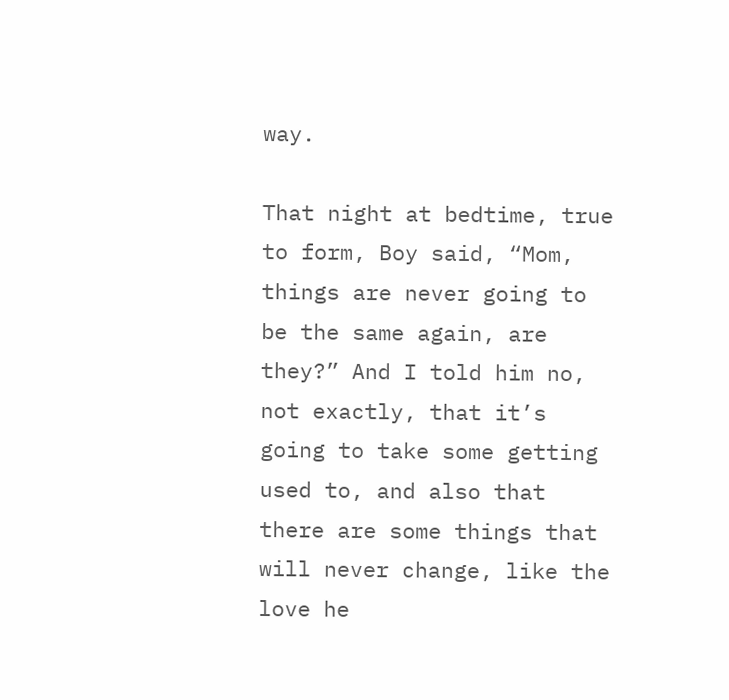way.

That night at bedtime, true to form, Boy said, “Mom, things are never going to be the same again, are they?” And I told him no, not exactly, that it’s going to take some getting used to, and also that there are some things that will never change, like the love he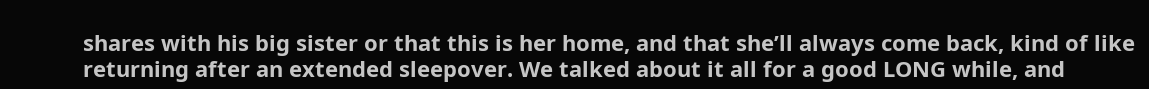shares with his big sister or that this is her home, and that she’ll always come back, kind of like returning after an extended sleepover. We talked about it all for a good LONG while, and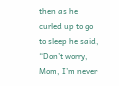then as he curled up to go to sleep he said, “Don’t worry, Mom, I’m never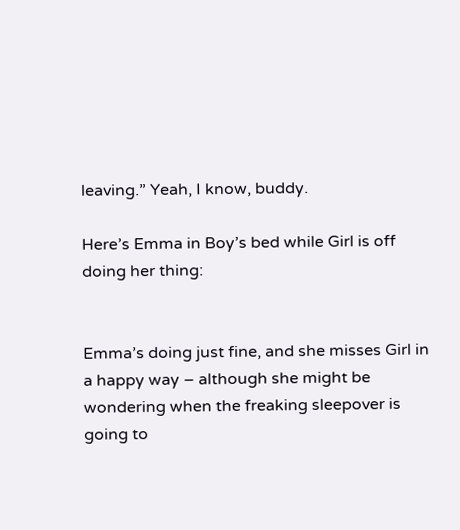leaving.” Yeah, I know, buddy.

Here’s Emma in Boy’s bed while Girl is off doing her thing:


Emma’s doing just fine, and she misses Girl in a happy way – although she might be wondering when the freaking sleepover is going to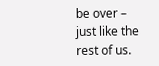be over – just like the rest of us.